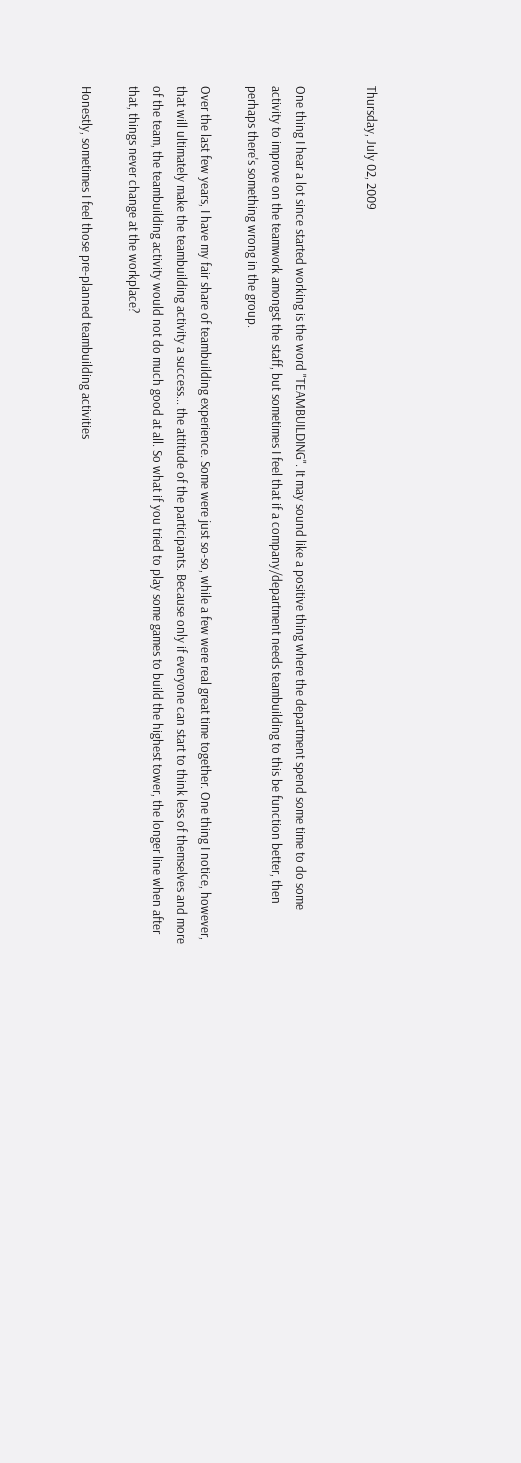Thursday, July 02, 2009


One thing I hear a lot since started working is the word "TEAMBUILDING". It may sound like a positive thing where the department spend some time to do some activity to improve on the teamwork amongst the staff, but sometimes I feel that if a company/department needs teambuilding to this be function better, then perhaps there's something wrong in the group.

Over the last few years, I have my fair share of teambuilding experience. Some were just so-so, while a few were real great time together. One thing I notice, however, that will ultimately make the teambuilding activity a success... the attitude of the participants. Because only if everyone can start to think less of themselves and more of the team, the teambuilding activity would not do much good at all. So what if you tried to play some games to build the highest tower, the longer line when after that, things never change at the workplace?

Honestly, sometimes I feel those pre-planned teambuilding activities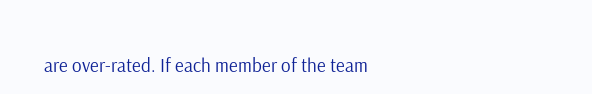are over-rated. If each member of the team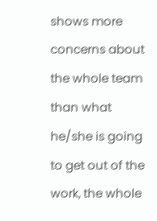shows more concerns about the whole team than what he/she is going to get out of the work, the whole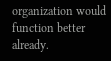organization would function better already.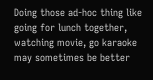Doing those ad-hoc thing like going for lunch together, watching movie, go karaoke may sometimes be better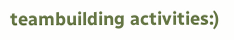teambuilding activities:)